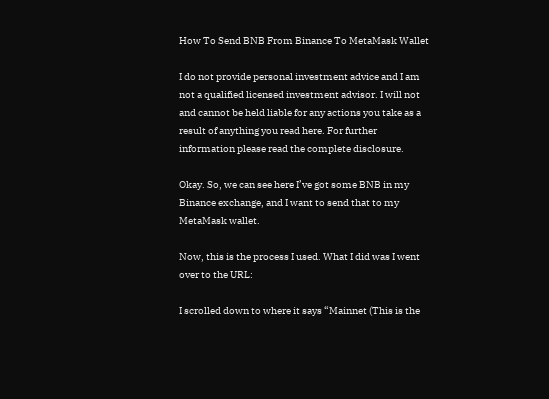How To Send BNB From Binance To MetaMask Wallet

I do not provide personal investment advice and I am not a qualified licensed investment advisor. I will not and cannot be held liable for any actions you take as a result of anything you read here. For further information please read the complete disclosure.

Okay. So, we can see here I’ve got some BNB in my Binance exchange, and I want to send that to my MetaMask wallet.

Now, this is the process I used. What I did was I went over to the URL:

I scrolled down to where it says “Mainnet (This is the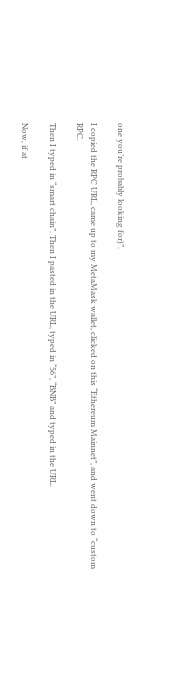one you’re probably looking for)”.

I copied the RPC URL, came up to my MetaMask wallet, clicked on this “Ethereum Mainnet”, and went down to “custom RPC.

Then I typed in “smart chain”. Then I pasted in the URL, typed in “56”, “BNB” and typed in the URL.

Now, if at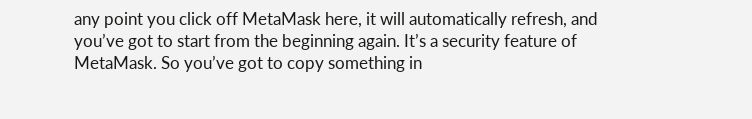any point you click off MetaMask here, it will automatically refresh, and you’ve got to start from the beginning again. It’s a security feature of MetaMask. So you’ve got to copy something in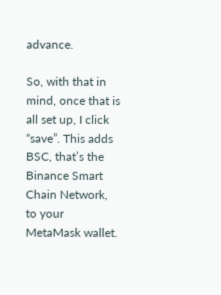advance.

So, with that in mind, once that is all set up, I click “save”. This adds BSC, that’s the Binance Smart Chain Network, to your MetaMask wallet.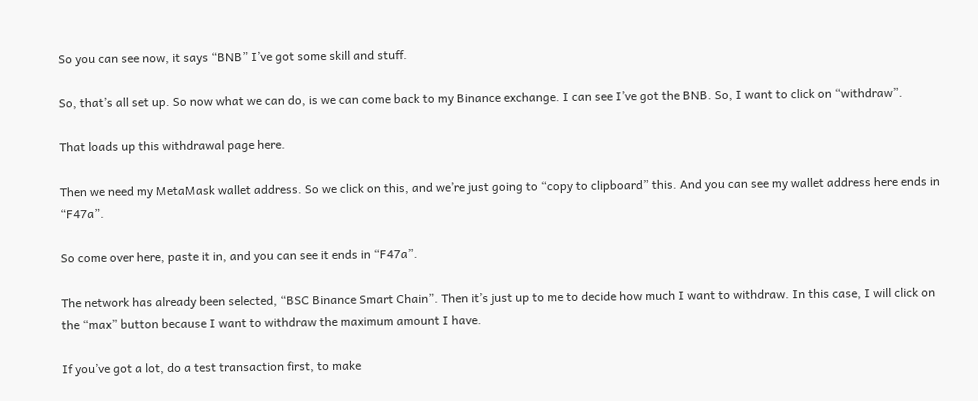So you can see now, it says “BNB” I’ve got some skill and stuff.

So, that’s all set up. So now what we can do, is we can come back to my Binance exchange. I can see I’ve got the BNB. So, I want to click on “withdraw”.

That loads up this withdrawal page here.

Then we need my MetaMask wallet address. So we click on this, and we’re just going to “copy to clipboard” this. And you can see my wallet address here ends in “F47a”.

So come over here, paste it in, and you can see it ends in “F47a”.

The network has already been selected, “BSC Binance Smart Chain”. Then it’s just up to me to decide how much I want to withdraw. In this case, I will click on the “max” button because I want to withdraw the maximum amount I have.

If you’ve got a lot, do a test transaction first, to make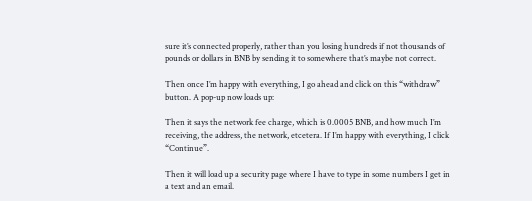sure it’s connected properly, rather than you losing hundreds if not thousands of pounds or dollars in BNB by sending it to somewhere that’s maybe not correct.

Then once I’m happy with everything, I go ahead and click on this “withdraw” button. A pop-up now loads up:

Then it says the network fee charge, which is 0.0005 BNB, and how much I’m receiving, the address, the network, etcetera. If I’m happy with everything, I click “Continue”.

Then it will load up a security page where I have to type in some numbers I get in a text and an email.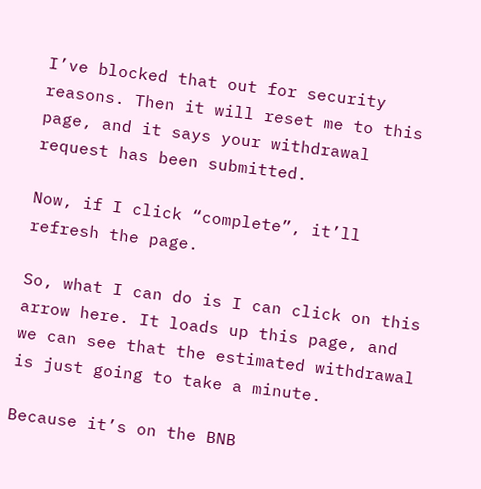I’ve blocked that out for security reasons. Then it will reset me to this page, and it says your withdrawal request has been submitted.

Now, if I click “complete”, it’ll refresh the page.

So, what I can do is I can click on this arrow here. It loads up this page, and we can see that the estimated withdrawal is just going to take a minute.

Because it’s on the BNB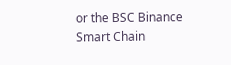or the BSC Binance Smart Chain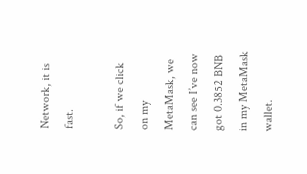Network, it is fast.

So, if we click on my MetaMask, we can see I’ve now got 0.3852 BNB in my MetaMask wallet.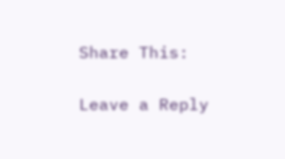Share This:


Leave a Reply